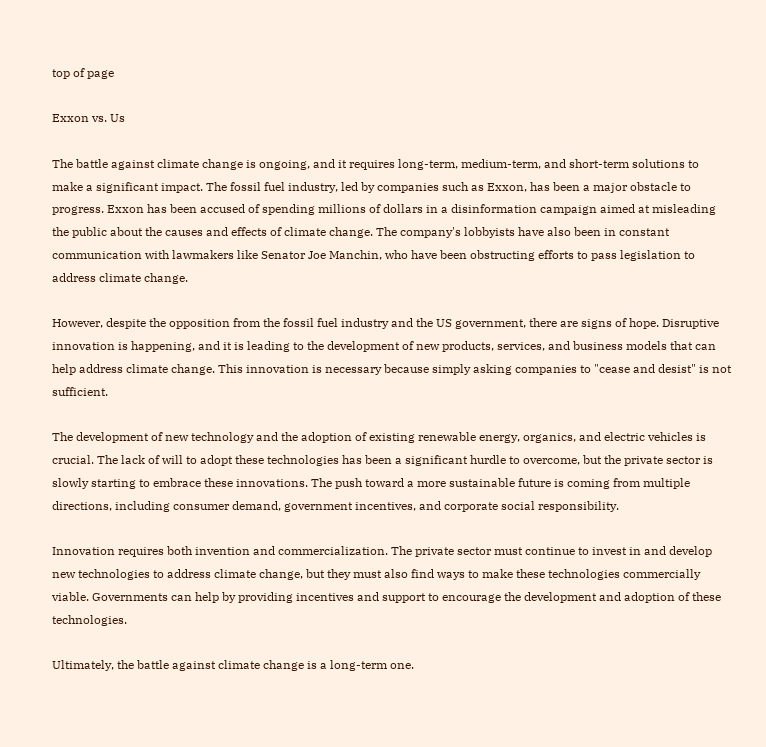top of page

Exxon vs. Us

The battle against climate change is ongoing, and it requires long-term, medium-term, and short-term solutions to make a significant impact. The fossil fuel industry, led by companies such as Exxon, has been a major obstacle to progress. Exxon has been accused of spending millions of dollars in a disinformation campaign aimed at misleading the public about the causes and effects of climate change. The company's lobbyists have also been in constant communication with lawmakers like Senator Joe Manchin, who have been obstructing efforts to pass legislation to address climate change.

However, despite the opposition from the fossil fuel industry and the US government, there are signs of hope. Disruptive innovation is happening, and it is leading to the development of new products, services, and business models that can help address climate change. This innovation is necessary because simply asking companies to "cease and desist" is not sufficient.

The development of new technology and the adoption of existing renewable energy, organics, and electric vehicles is crucial. The lack of will to adopt these technologies has been a significant hurdle to overcome, but the private sector is slowly starting to embrace these innovations. The push toward a more sustainable future is coming from multiple directions, including consumer demand, government incentives, and corporate social responsibility.

Innovation requires both invention and commercialization. The private sector must continue to invest in and develop new technologies to address climate change, but they must also find ways to make these technologies commercially viable. Governments can help by providing incentives and support to encourage the development and adoption of these technologies.

Ultimately, the battle against climate change is a long-term one.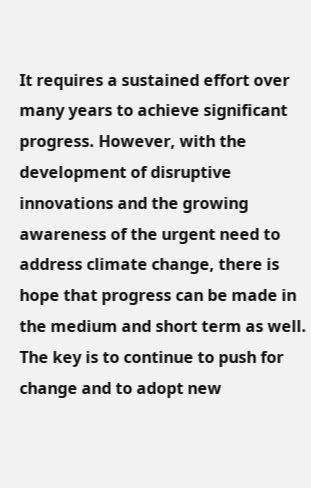It requires a sustained effort over many years to achieve significant progress. However, with the development of disruptive innovations and the growing awareness of the urgent need to address climate change, there is hope that progress can be made in the medium and short term as well. The key is to continue to push for change and to adopt new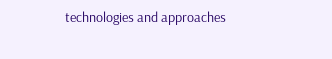technologies and approaches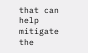that can help mitigate the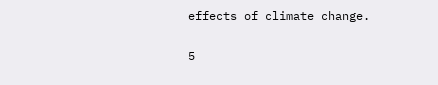effects of climate change.

5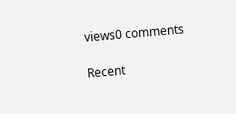views0 comments

Recent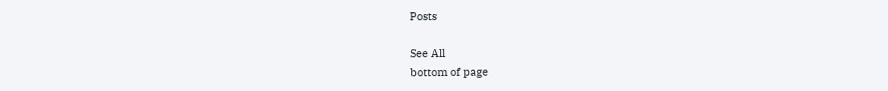Posts

See All
bottom of page